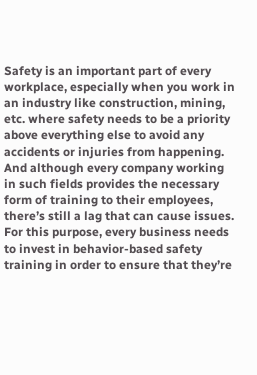Safety is an important part of every workplace, especially when you work in an industry like construction, mining, etc. where safety needs to be a priority above everything else to avoid any accidents or injuries from happening. And although every company working in such fields provides the necessary form of training to their employees, there’s still a lag that can cause issues. For this purpose, every business needs to invest in behavior-based safety training in order to ensure that they’re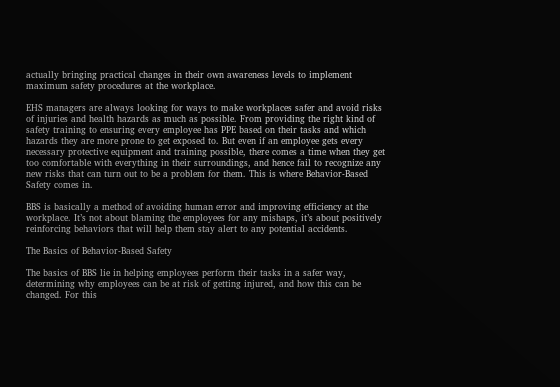actually bringing practical changes in their own awareness levels to implement maximum safety procedures at the workplace.

EHS managers are always looking for ways to make workplaces safer and avoid risks of injuries and health hazards as much as possible. From providing the right kind of safety training to ensuring every employee has PPE based on their tasks and which hazards they are more prone to get exposed to. But even if an employee gets every necessary protective equipment and training possible, there comes a time when they get too comfortable with everything in their surroundings, and hence fail to recognize any new risks that can turn out to be a problem for them. This is where Behavior-Based Safety comes in.

BBS is basically a method of avoiding human error and improving efficiency at the workplace. It’s not about blaming the employees for any mishaps, it’s about positively reinforcing behaviors that will help them stay alert to any potential accidents.

The Basics of Behavior-Based Safety

The basics of BBS lie in helping employees perform their tasks in a safer way, determining why employees can be at risk of getting injured, and how this can be changed. For this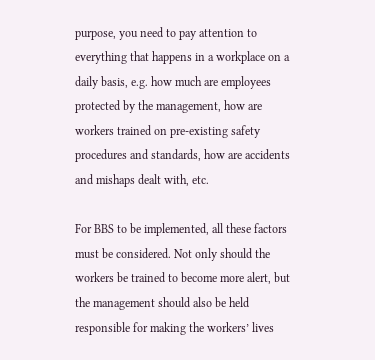purpose, you need to pay attention to everything that happens in a workplace on a daily basis, e.g. how much are employees protected by the management, how are workers trained on pre-existing safety procedures and standards, how are accidents and mishaps dealt with, etc.

For BBS to be implemented, all these factors must be considered. Not only should the workers be trained to become more alert, but the management should also be held responsible for making the workers’ lives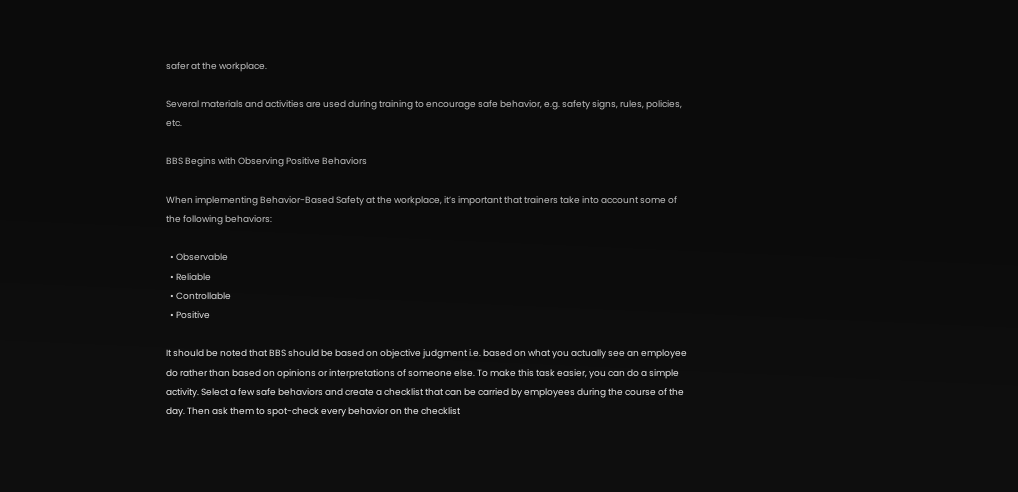safer at the workplace.

Several materials and activities are used during training to encourage safe behavior, e.g. safety signs, rules, policies, etc.

BBS Begins with Observing Positive Behaviors

When implementing Behavior-Based Safety at the workplace, it’s important that trainers take into account some of the following behaviors:

  • Observable
  • Reliable
  • Controllable
  • Positive

It should be noted that BBS should be based on objective judgment i.e. based on what you actually see an employee do rather than based on opinions or interpretations of someone else. To make this task easier, you can do a simple activity. Select a few safe behaviors and create a checklist that can be carried by employees during the course of the day. Then ask them to spot-check every behavior on the checklist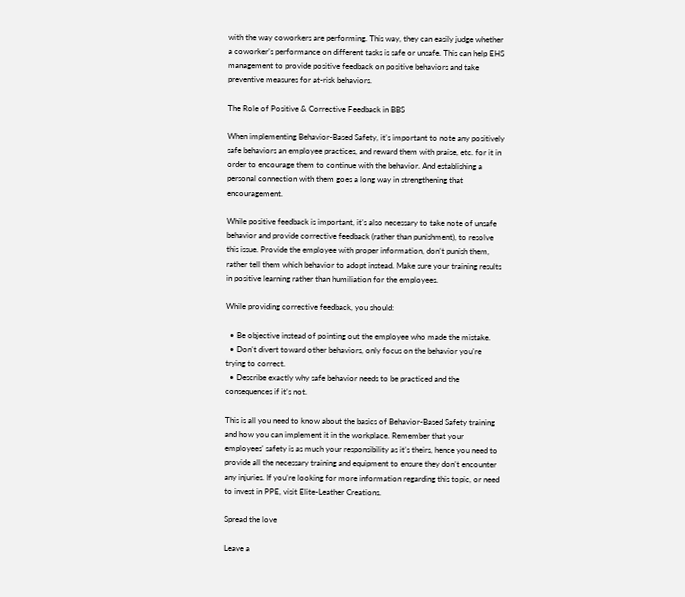with the way coworkers are performing. This way, they can easily judge whether a coworker’s performance on different tasks is safe or unsafe. This can help EHS management to provide positive feedback on positive behaviors and take preventive measures for at-risk behaviors.

The Role of Positive & Corrective Feedback in BBS

When implementing Behavior-Based Safety, it’s important to note any positively safe behaviors an employee practices, and reward them with praise, etc. for it in order to encourage them to continue with the behavior. And establishing a personal connection with them goes a long way in strengthening that encouragement.

While positive feedback is important, it’s also necessary to take note of unsafe behavior and provide corrective feedback (rather than punishment), to resolve this issue. Provide the employee with proper information, don’t punish them, rather tell them which behavior to adopt instead. Make sure your training results in positive learning rather than humiliation for the employees.

While providing corrective feedback, you should:

  • Be objective instead of pointing out the employee who made the mistake.
  • Don’t divert toward other behaviors, only focus on the behavior you’re trying to correct.
  • Describe exactly why safe behavior needs to be practiced and the consequences if it’s not.

This is all you need to know about the basics of Behavior-Based Safety training and how you can implement it in the workplace. Remember that your employees’ safety is as much your responsibility as it’s theirs, hence you need to provide all the necessary training and equipment to ensure they don’t encounter any injuries. If you’re looking for more information regarding this topic, or need to invest in PPE, visit Elite-Leather Creations.

Spread the love

Leave a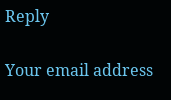Reply

Your email address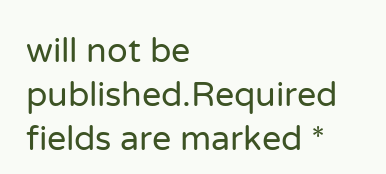will not be published.Required fields are marked *